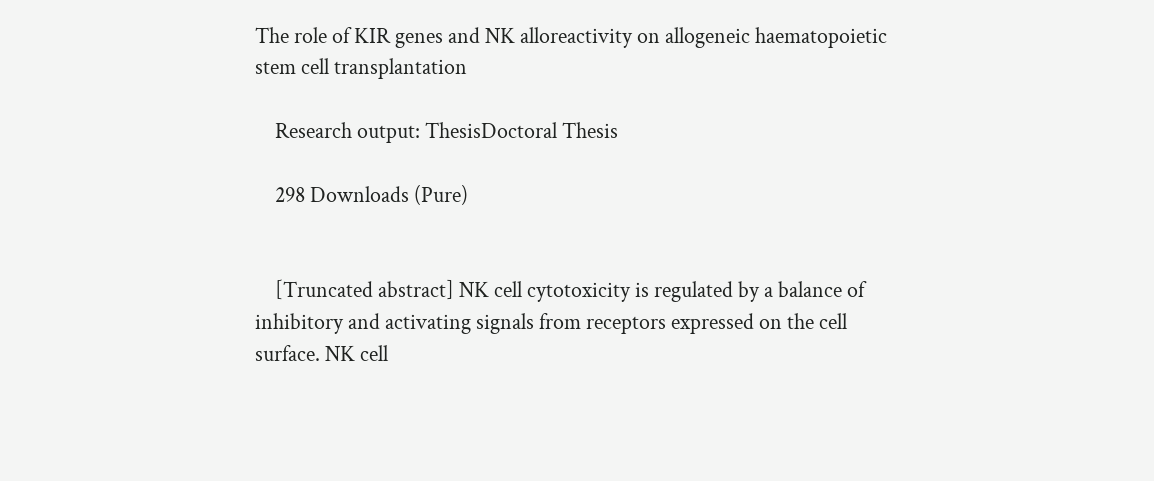The role of KIR genes and NK alloreactivity on allogeneic haematopoietic stem cell transplantation

    Research output: ThesisDoctoral Thesis

    298 Downloads (Pure)


    [Truncated abstract] NK cell cytotoxicity is regulated by a balance of inhibitory and activating signals from receptors expressed on the cell surface. NK cell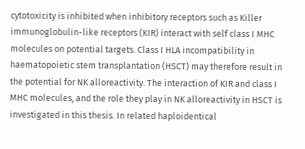cytotoxicity is inhibited when inhibitory receptors such as Killer immunoglobulin-like receptors (KIR) interact with self class I MHC molecules on potential targets. Class I HLA incompatibility in haematopoietic stem transplantation (HSCT) may therefore result in the potential for NK alloreactivity. The interaction of KIR and class I MHC molecules, and the role they play in NK alloreactivity in HSCT is investigated in this thesis. In related haploidentical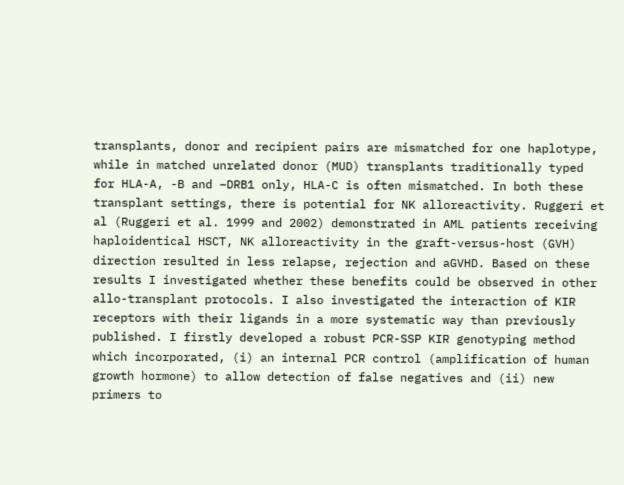transplants, donor and recipient pairs are mismatched for one haplotype, while in matched unrelated donor (MUD) transplants traditionally typed for HLA-A, -B and –DRB1 only, HLA-C is often mismatched. In both these transplant settings, there is potential for NK alloreactivity. Ruggeri et al (Ruggeri et al. 1999 and 2002) demonstrated in AML patients receiving haploidentical HSCT, NK alloreactivity in the graft-versus-host (GVH) direction resulted in less relapse, rejection and aGVHD. Based on these results I investigated whether these benefits could be observed in other allo-transplant protocols. I also investigated the interaction of KIR receptors with their ligands in a more systematic way than previously published. I firstly developed a robust PCR-SSP KIR genotyping method which incorporated, (i) an internal PCR control (amplification of human growth hormone) to allow detection of false negatives and (ii) new primers to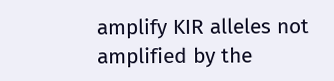amplify KIR alleles not amplified by the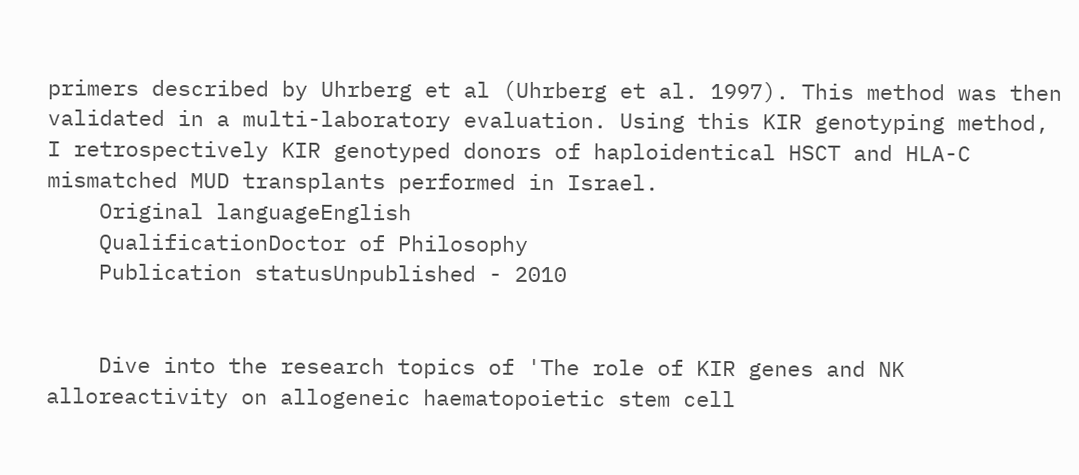primers described by Uhrberg et al (Uhrberg et al. 1997). This method was then validated in a multi-laboratory evaluation. Using this KIR genotyping method, I retrospectively KIR genotyped donors of haploidentical HSCT and HLA-C mismatched MUD transplants performed in Israel.
    Original languageEnglish
    QualificationDoctor of Philosophy
    Publication statusUnpublished - 2010


    Dive into the research topics of 'The role of KIR genes and NK alloreactivity on allogeneic haematopoietic stem cell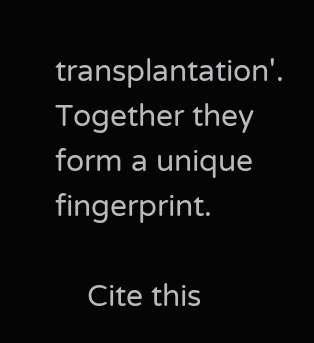transplantation'. Together they form a unique fingerprint.

    Cite this